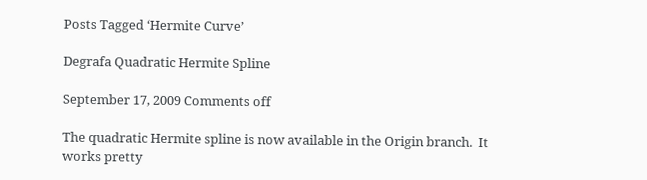Posts Tagged ‘Hermite Curve’

Degrafa Quadratic Hermite Spline

September 17, 2009 Comments off

The quadratic Hermite spline is now available in the Origin branch.  It works pretty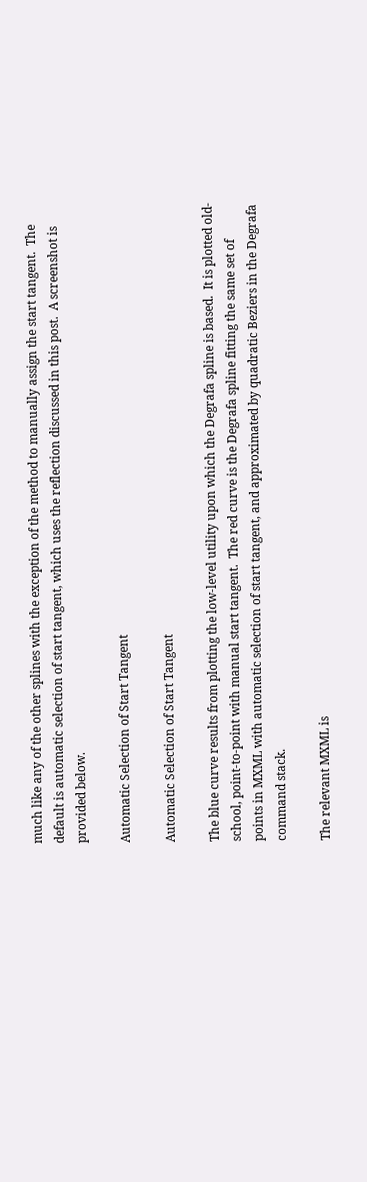much like any of the other splines with the exception of the method to manually assign the start tangent.  The default is automatic selection of start tangent, which uses the reflection discussed in this post.  A screenshot is provided below.

Automatic Selection of Start Tangent

Automatic Selection of Start Tangent

The blue curve results from plotting the low-level utility upon which the Degrafa spline is based.  It is plotted old-school, point-to-point with manual start tangent.  The red curve is the Degrafa spline fitting the same set of points in MXML with automatic selection of start tangent, and approximated by quadratic Beziers in the Degrafa command stack.

The relevant MXML is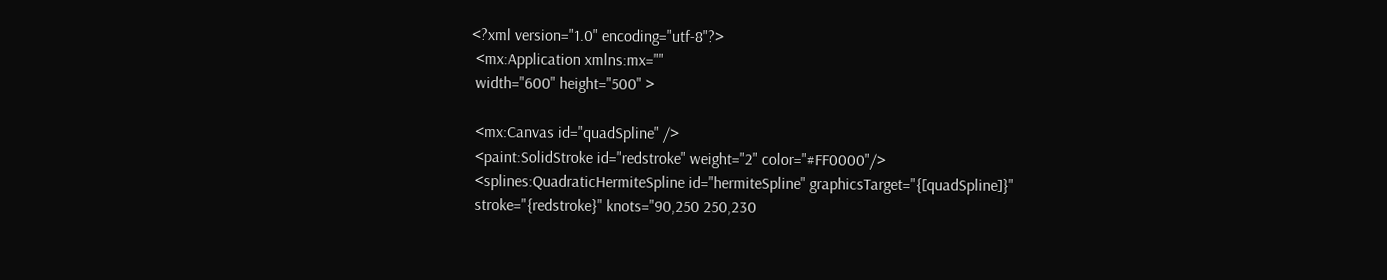<?xml version="1.0" encoding="utf-8"?>
 <mx:Application xmlns:mx=""
 width="600" height="500" >

 <mx:Canvas id="quadSpline" />
 <paint:SolidStroke id="redstroke" weight="2" color="#FF0000"/>
 <splines:QuadraticHermiteSpline id="hermiteSpline" graphicsTarget="{[quadSpline]}"
 stroke="{redstroke}" knots="90,250 250,230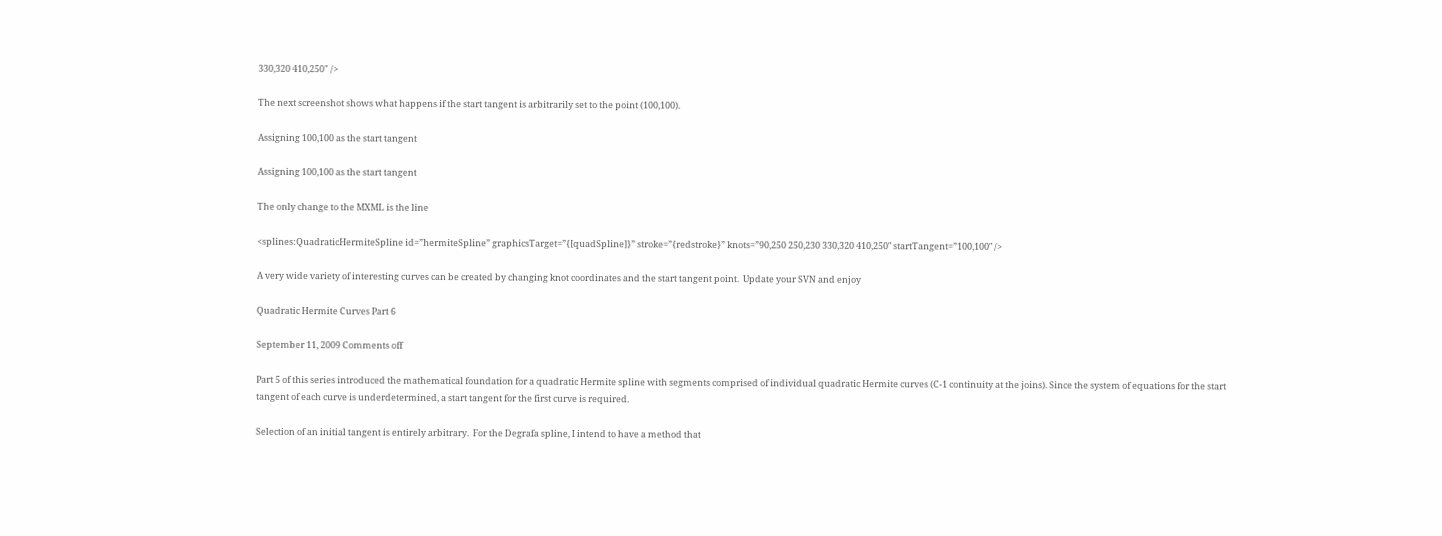330,320 410,250" />

The next screenshot shows what happens if the start tangent is arbitrarily set to the point (100,100).

Assigning 100,100 as the start tangent

Assigning 100,100 as the start tangent

The only change to the MXML is the line

<splines:QuadraticHermiteSpline id=”hermiteSpline” graphicsTarget=”{[quadSpline]}” stroke=”{redstroke}” knots=”90,250 250,230 330,320 410,250″ startTangent=”100,100″ />

A very wide variety of interesting curves can be created by changing knot coordinates and the start tangent point.  Update your SVN and enjoy

Quadratic Hermite Curves Part 6

September 11, 2009 Comments off

Part 5 of this series introduced the mathematical foundation for a quadratic Hermite spline with segments comprised of individual quadratic Hermite curves (C-1 continuity at the joins). Since the system of equations for the start tangent of each curve is underdetermined, a start tangent for the first curve is required.

Selection of an initial tangent is entirely arbitrary.  For the Degrafa spline, I intend to have a method that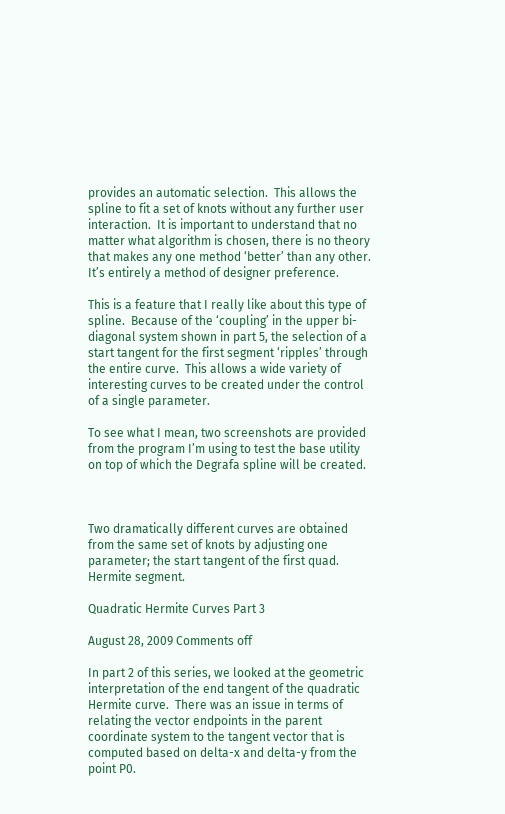provides an automatic selection.  This allows the spline to fit a set of knots without any further user interaction.  It is important to understand that no matter what algorithm is chosen, there is no theory that makes any one method ‘better’ than any other.  It’s entirely a method of designer preference.

This is a feature that I really like about this type of spline.  Because of the ‘coupling’ in the upper bi-diagonal system shown in part 5, the selection of a start tangent for the first segment ‘ripples’ through the entire curve.  This allows a wide variety of interesting curves to be created under the control of a single parameter.

To see what I mean, two screenshots are provided from the program I’m using to test the base utility on top of which the Degrafa spline will be created.



Two dramatically different curves are obtained  from the same set of knots by adjusting one parameter; the start tangent of the first quad. Hermite segment.

Quadratic Hermite Curves Part 3

August 28, 2009 Comments off

In part 2 of this series, we looked at the geometric interpretation of the end tangent of the quadratic Hermite curve.  There was an issue in terms of relating the vector endpoints in the parent coordinate system to the tangent vector that is computed based on delta-x and delta-y from the point P0.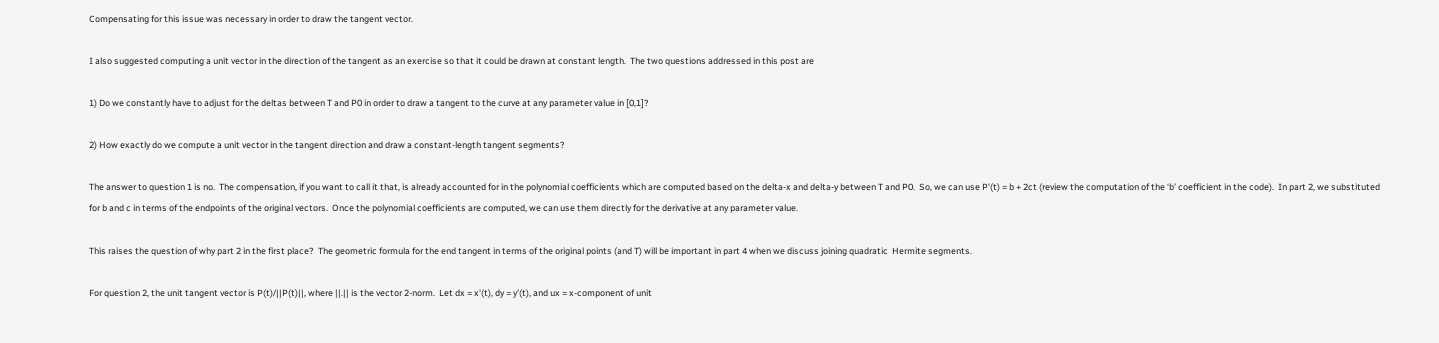Compensating for this issue was necessary in order to draw the tangent vector.

I also suggested computing a unit vector in the direction of the tangent as an exercise so that it could be drawn at constant length.  The two questions addressed in this post are

1) Do we constantly have to adjust for the deltas between T and P0 in order to draw a tangent to the curve at any parameter value in [0,1]?

2) How exactly do we compute a unit vector in the tangent direction and draw a constant-length tangent segments?

The answer to question 1 is no.  The compensation, if you want to call it that, is already accounted for in the polynomial coefficients which are computed based on the delta-x and delta-y between T and P0.  So, we can use P'(t) = b + 2ct (review the computation of the ‘b’ coefficient in the code).  In part 2, we substituted for b and c in terms of the endpoints of the original vectors.  Once the polynomial coefficients are computed, we can use them directly for the derivative at any parameter value.

This raises the question of why part 2 in the first place?  The geometric formula for the end tangent in terms of the original points (and T) will be important in part 4 when we discuss joining quadratic  Hermite segments.

For question 2, the unit tangent vector is P(t)/||P(t)||, where ||.|| is the vector 2-norm.  Let dx = x'(t), dy = y'(t), and ux = x-component of unit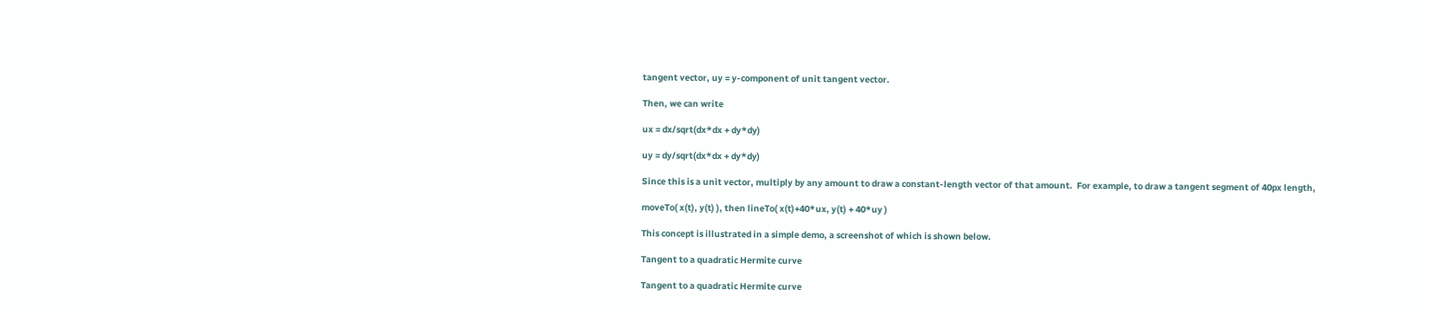tangent vector, uy = y-component of unit tangent vector.

Then, we can write

ux = dx/sqrt(dx*dx + dy*dy)

uy = dy/sqrt(dx*dx + dy*dy)

Since this is a unit vector, multiply by any amount to draw a constant-length vector of that amount.  For example, to draw a tangent segment of 40px length,

moveTo( x(t), y(t) ), then lineTo( x(t)+40*ux, y(t) + 40*uy )

This concept is illustrated in a simple demo, a screenshot of which is shown below.

Tangent to a quadratic Hermite curve

Tangent to a quadratic Hermite curve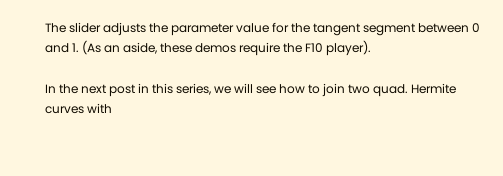The slider adjusts the parameter value for the tangent segment between 0 and 1. (As an aside, these demos require the F10 player).

In the next post in this series, we will see how to join two quad. Hermite curves with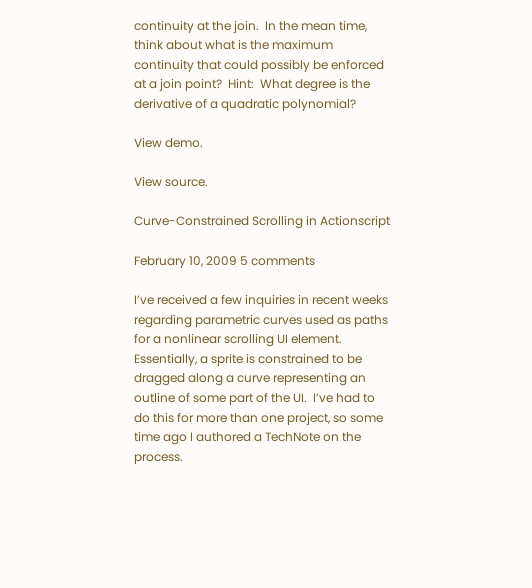continuity at the join.  In the mean time, think about what is the maximum continuity that could possibly be enforced at a join point?  Hint:  What degree is the derivative of a quadratic polynomial?

View demo.

View source.

Curve-Constrained Scrolling in Actionscript

February 10, 2009 5 comments

I’ve received a few inquiries in recent weeks regarding parametric curves used as paths for a nonlinear scrolling UI element.  Essentially, a sprite is constrained to be dragged along a curve representing an outline of some part of the UI.  I’ve had to do this for more than one project, so some time ago I authored a TechNote on the process.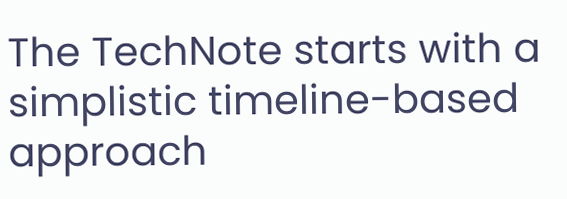The TechNote starts with a simplistic timeline-based approach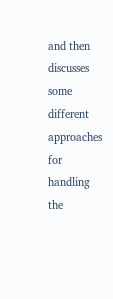and then discusses some different approaches for handling the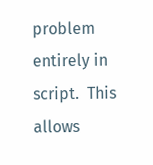problem entirely in script.  This allows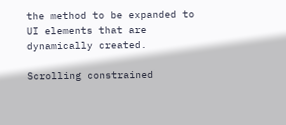the method to be expanded to UI elements that are dynamically created.

Scrolling constrained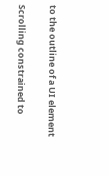to the outline of a UI element

Scrolling constrained to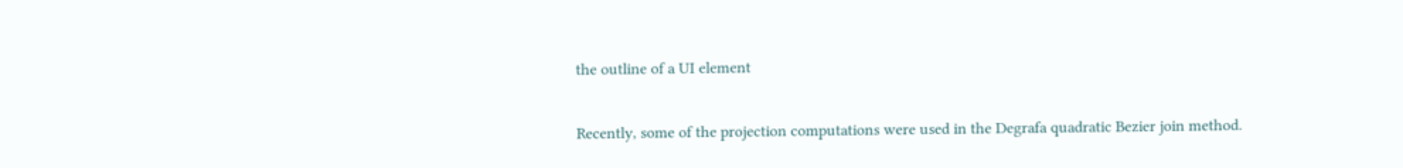the outline of a UI element

Recently, some of the projection computations were used in the Degrafa quadratic Bezier join method.